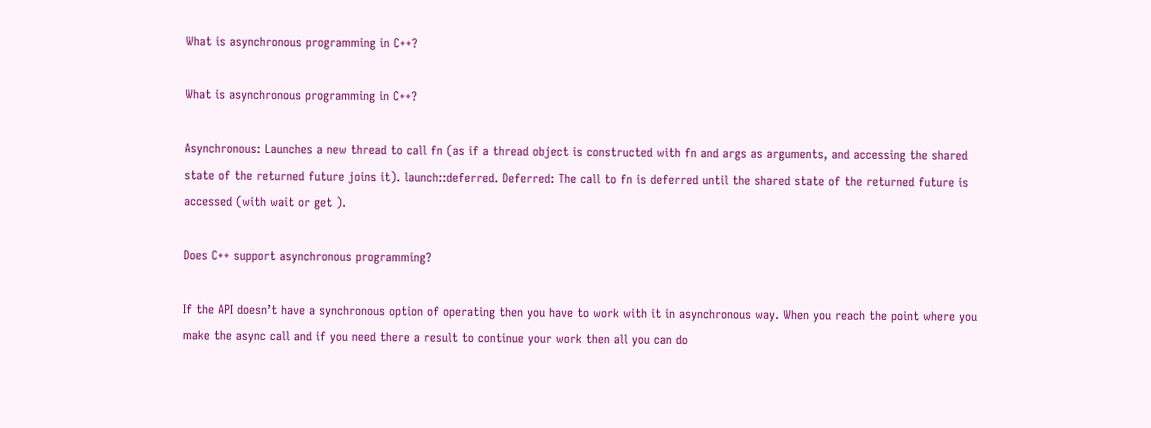What is asynchronous programming in C++?

What is asynchronous programming in C++?

Asynchronous: Launches a new thread to call fn (as if a thread object is constructed with fn and args as arguments, and accessing the shared state of the returned future joins it). launch::deferred. Deferred: The call to fn is deferred until the shared state of the returned future is accessed (with wait or get ).

Does C++ support asynchronous programming?

If the API doesn’t have a synchronous option of operating then you have to work with it in asynchronous way. When you reach the point where you make the async call and if you need there a result to continue your work then all you can do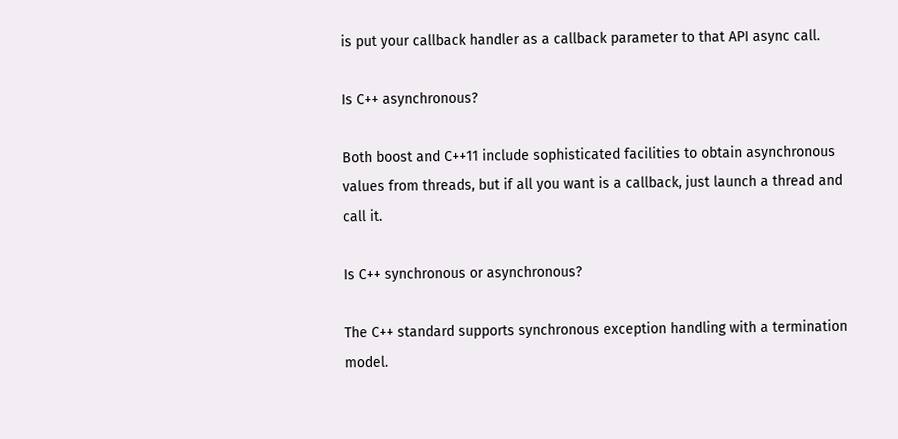is put your callback handler as a callback parameter to that API async call.

Is C++ asynchronous?

Both boost and C++11 include sophisticated facilities to obtain asynchronous values from threads, but if all you want is a callback, just launch a thread and call it.

Is C++ synchronous or asynchronous?

The C++ standard supports synchronous exception handling with a termination model.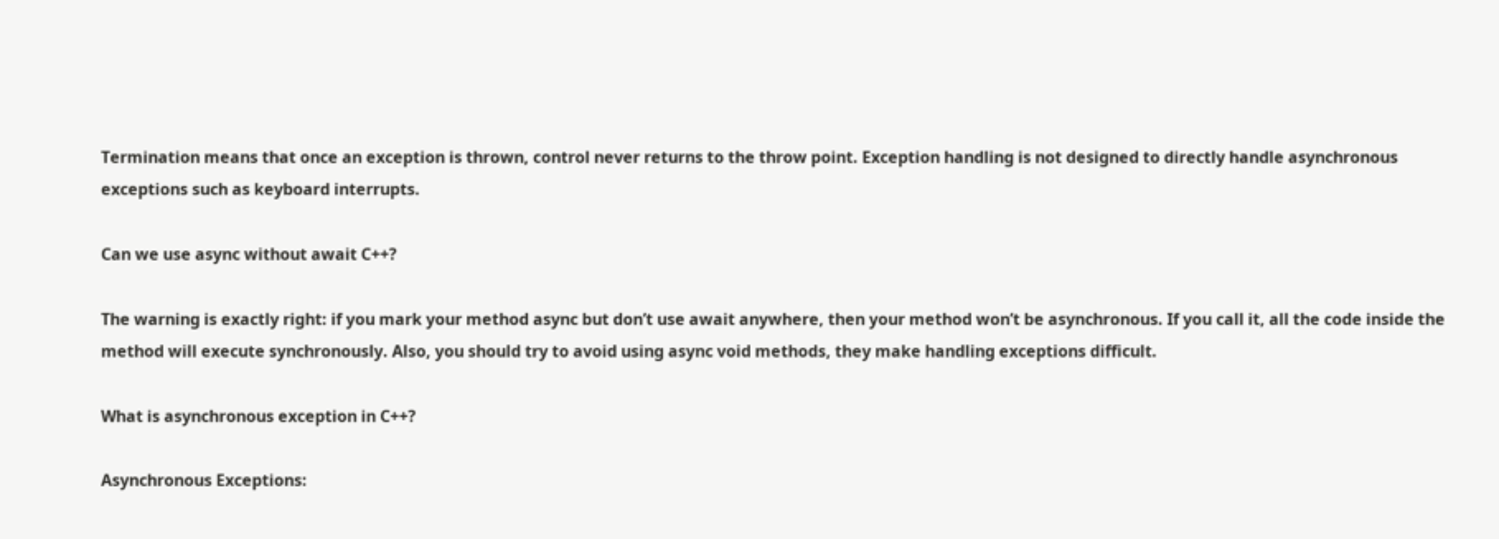Termination means that once an exception is thrown, control never returns to the throw point. Exception handling is not designed to directly handle asynchronous exceptions such as keyboard interrupts.

Can we use async without await C++?

The warning is exactly right: if you mark your method async but don’t use await anywhere, then your method won’t be asynchronous. If you call it, all the code inside the method will execute synchronously. Also, you should try to avoid using async void methods, they make handling exceptions difficult.

What is asynchronous exception in C++?

Asynchronous Exceptions: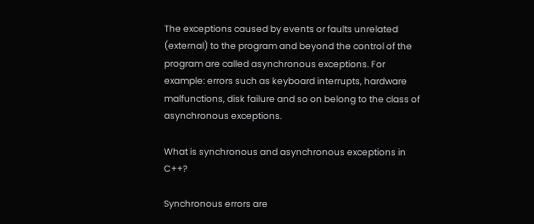The exceptions caused by events or faults unrelated (external) to the program and beyond the control of the program are called asynchronous exceptions. For example: errors such as keyboard interrupts, hardware malfunctions, disk failure and so on belong to the class of asynchronous exceptions.

What is synchronous and asynchronous exceptions in C++?

Synchronous errors are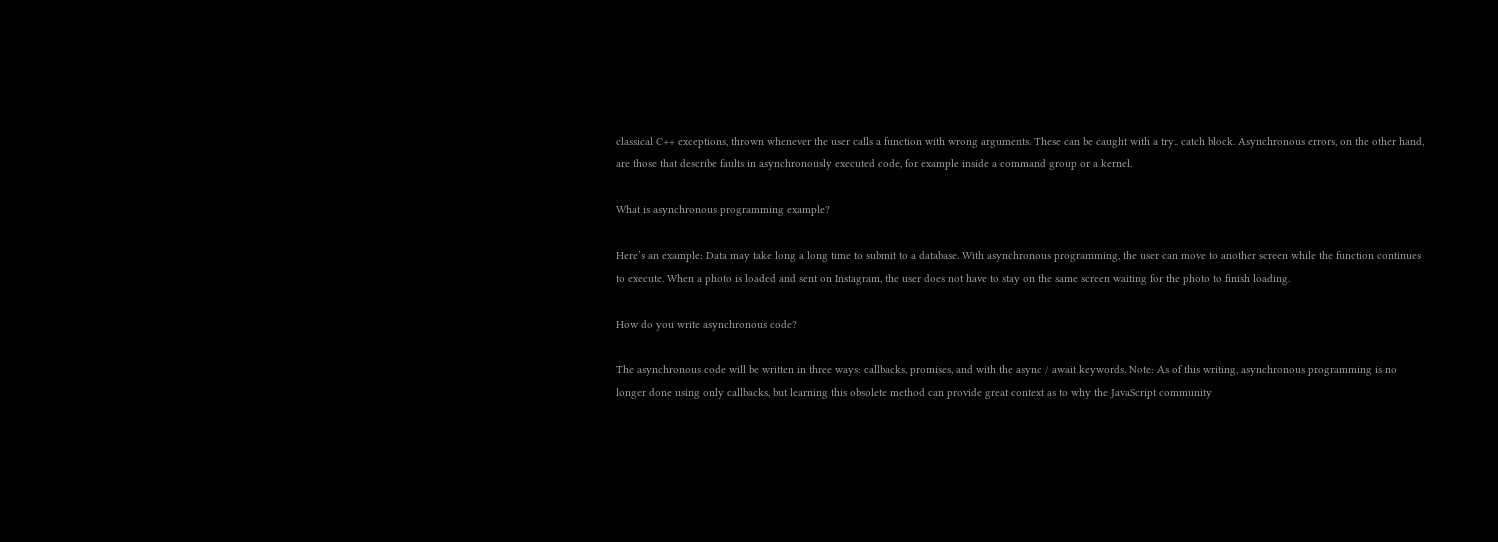classical C++ exceptions, thrown whenever the user calls a function with wrong arguments. These can be caught with a try.. catch block. Asynchronous errors, on the other hand, are those that describe faults in asynchronously executed code, for example inside a command group or a kernel.

What is asynchronous programming example?

Here’s an example: Data may take long a long time to submit to a database. With asynchronous programming, the user can move to another screen while the function continues to execute. When a photo is loaded and sent on Instagram, the user does not have to stay on the same screen waiting for the photo to finish loading.

How do you write asynchronous code?

The asynchronous code will be written in three ways: callbacks, promises, and with the async / await keywords. Note: As of this writing, asynchronous programming is no longer done using only callbacks, but learning this obsolete method can provide great context as to why the JavaScript community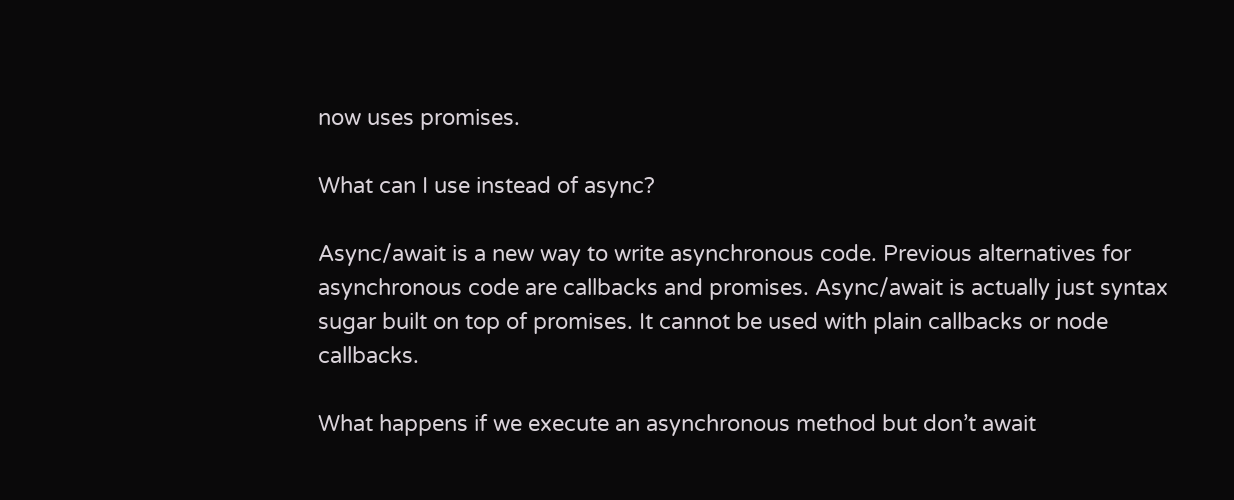now uses promises.

What can I use instead of async?

Async/await is a new way to write asynchronous code. Previous alternatives for asynchronous code are callbacks and promises. Async/await is actually just syntax sugar built on top of promises. It cannot be used with plain callbacks or node callbacks.

What happens if we execute an asynchronous method but don’t await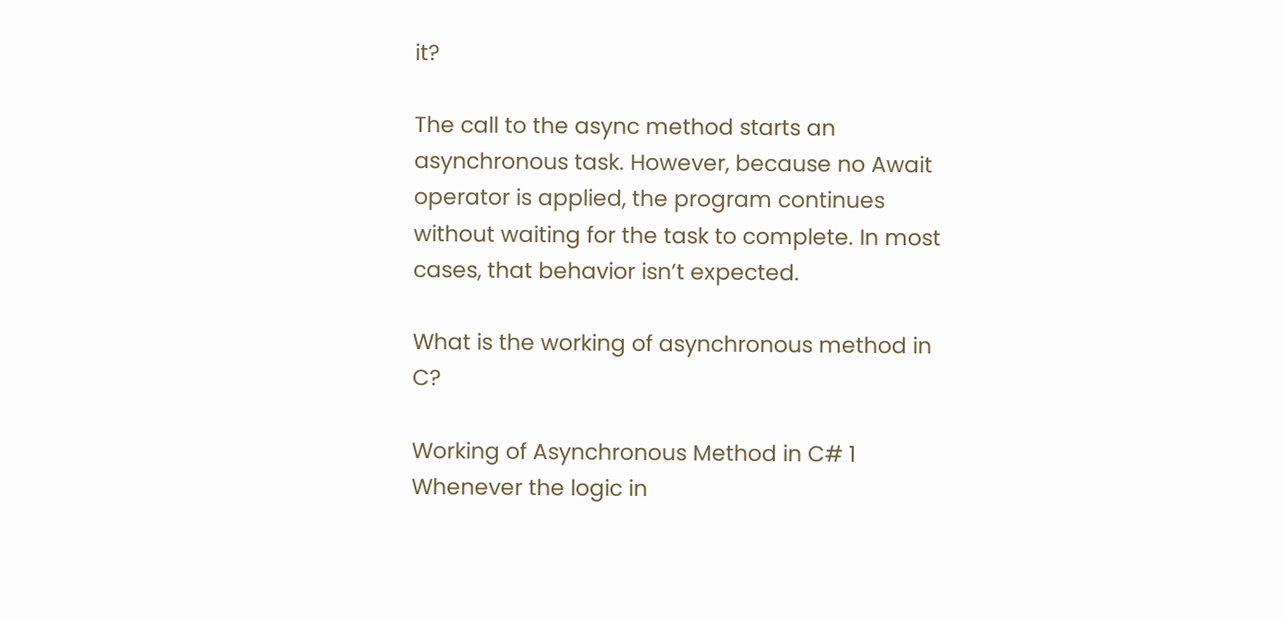it?

The call to the async method starts an asynchronous task. However, because no Await operator is applied, the program continues without waiting for the task to complete. In most cases, that behavior isn’t expected.

What is the working of asynchronous method in C?

Working of Asynchronous Method in C# 1 Whenever the logic in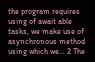the program requires using of await able tasks, we make use of asynchronous method using which we… 2 The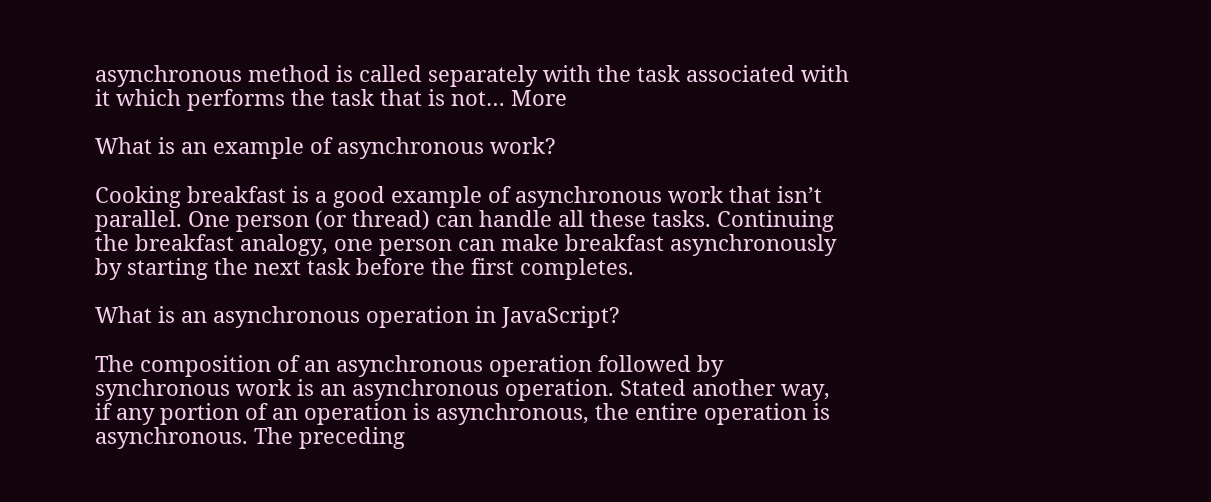asynchronous method is called separately with the task associated with it which performs the task that is not… More

What is an example of asynchronous work?

Cooking breakfast is a good example of asynchronous work that isn’t parallel. One person (or thread) can handle all these tasks. Continuing the breakfast analogy, one person can make breakfast asynchronously by starting the next task before the first completes.

What is an asynchronous operation in JavaScript?

The composition of an asynchronous operation followed by synchronous work is an asynchronous operation. Stated another way, if any portion of an operation is asynchronous, the entire operation is asynchronous. The preceding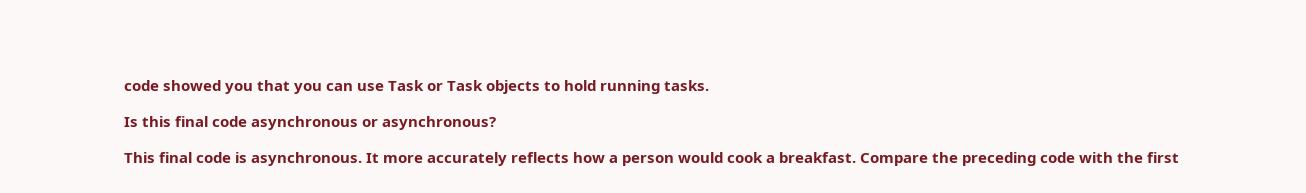code showed you that you can use Task or Task objects to hold running tasks.

Is this final code asynchronous or asynchronous?

This final code is asynchronous. It more accurately reflects how a person would cook a breakfast. Compare the preceding code with the first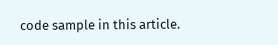code sample in this article.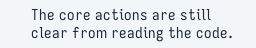The core actions are still clear from reading the code.